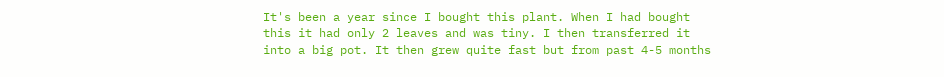It's been a year since I bought this plant. When I had bought this it had only 2 leaves and was tiny. I then transferred it into a big pot. It then grew quite fast but from past 4-5 months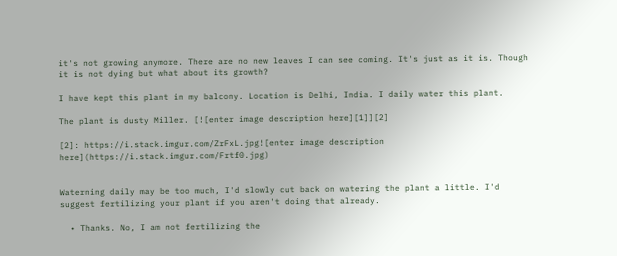it's not growing anymore. There are no new leaves I can see coming. It's just as it is. Though it is not dying but what about its growth?

I have kept this plant in my balcony. Location is Delhi, India. I daily water this plant.

The plant is dusty Miller. [![enter image description here][1]][2]

[2]: https://i.stack.imgur.com/ZrFxL.jpg![enter image description here](https://i.stack.imgur.com/Frtf0.jpg)


Waterning daily may be too much, I'd slowly cut back on watering the plant a little. I'd suggest fertilizing your plant if you aren't doing that already.

  • Thanks. No, I am not fertilizing the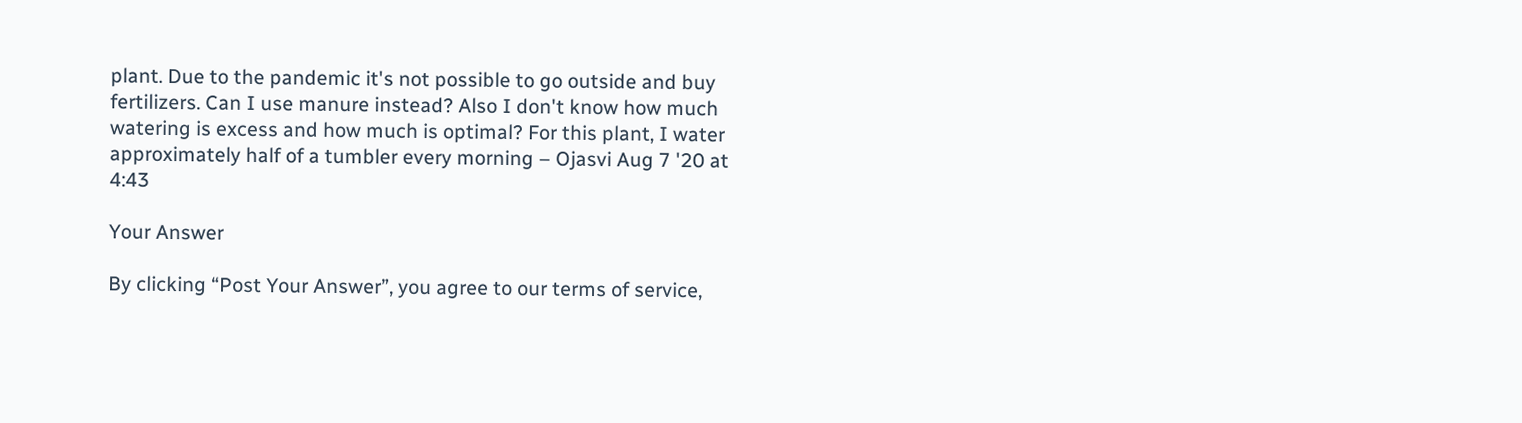plant. Due to the pandemic it's not possible to go outside and buy fertilizers. Can I use manure instead? Also I don't know how much watering is excess and how much is optimal? For this plant, I water approximately half of a tumbler every morning – Ojasvi Aug 7 '20 at 4:43

Your Answer

By clicking “Post Your Answer”, you agree to our terms of service,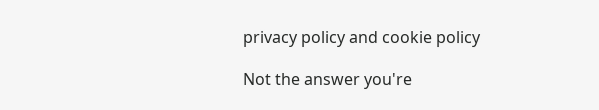privacy policy and cookie policy

Not the answer you're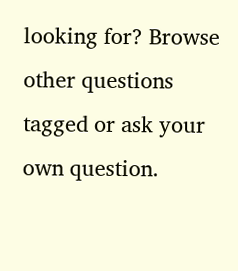looking for? Browse other questions tagged or ask your own question.